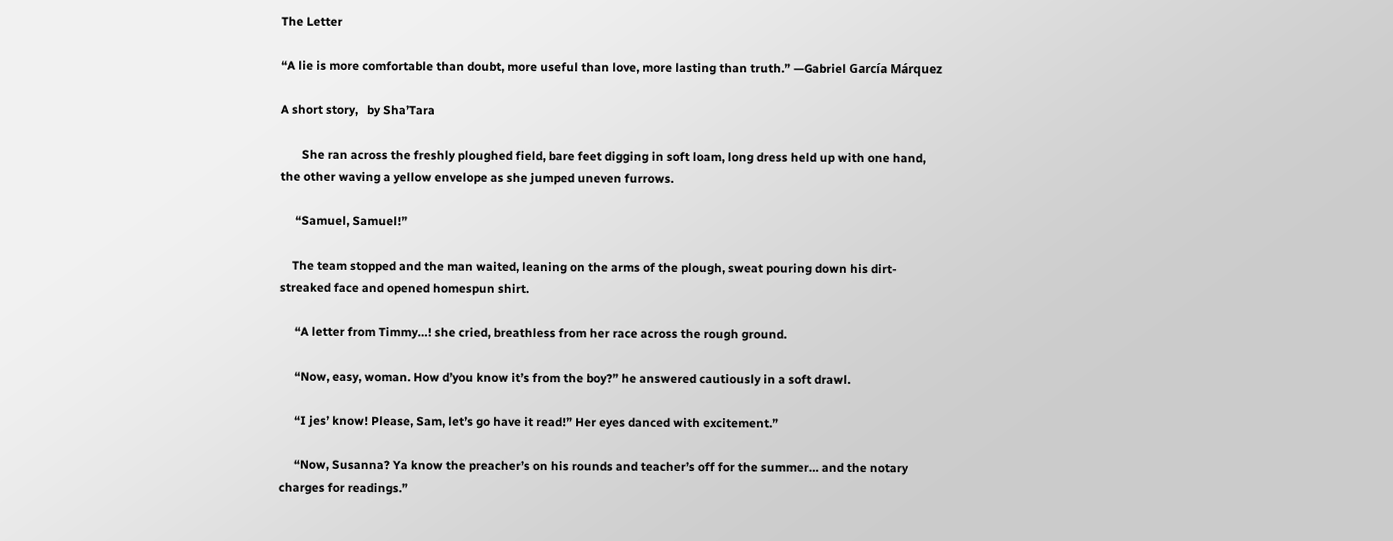The Letter

“A lie is more comfortable than doubt, more useful than love, more lasting than truth.” —Gabriel García Márquez

A short story,   by Sha’Tara

       She ran across the freshly ploughed field, bare feet digging in soft loam, long dress held up with one hand, the other waving a yellow envelope as she jumped uneven furrows.

     “Samuel, Samuel!”

    The team stopped and the man waited, leaning on the arms of the plough, sweat pouring down his dirt-streaked face and opened homespun shirt.

     “A letter from Timmy…! she cried, breathless from her race across the rough ground.

     “Now, easy, woman. How d’you know it’s from the boy?” he answered cautiously in a soft drawl.

     “I jes’ know! Please, Sam, let’s go have it read!” Her eyes danced with excitement.”

     “Now, Susanna? Ya know the preacher’s on his rounds and teacher’s off for the summer… and the notary charges for readings.”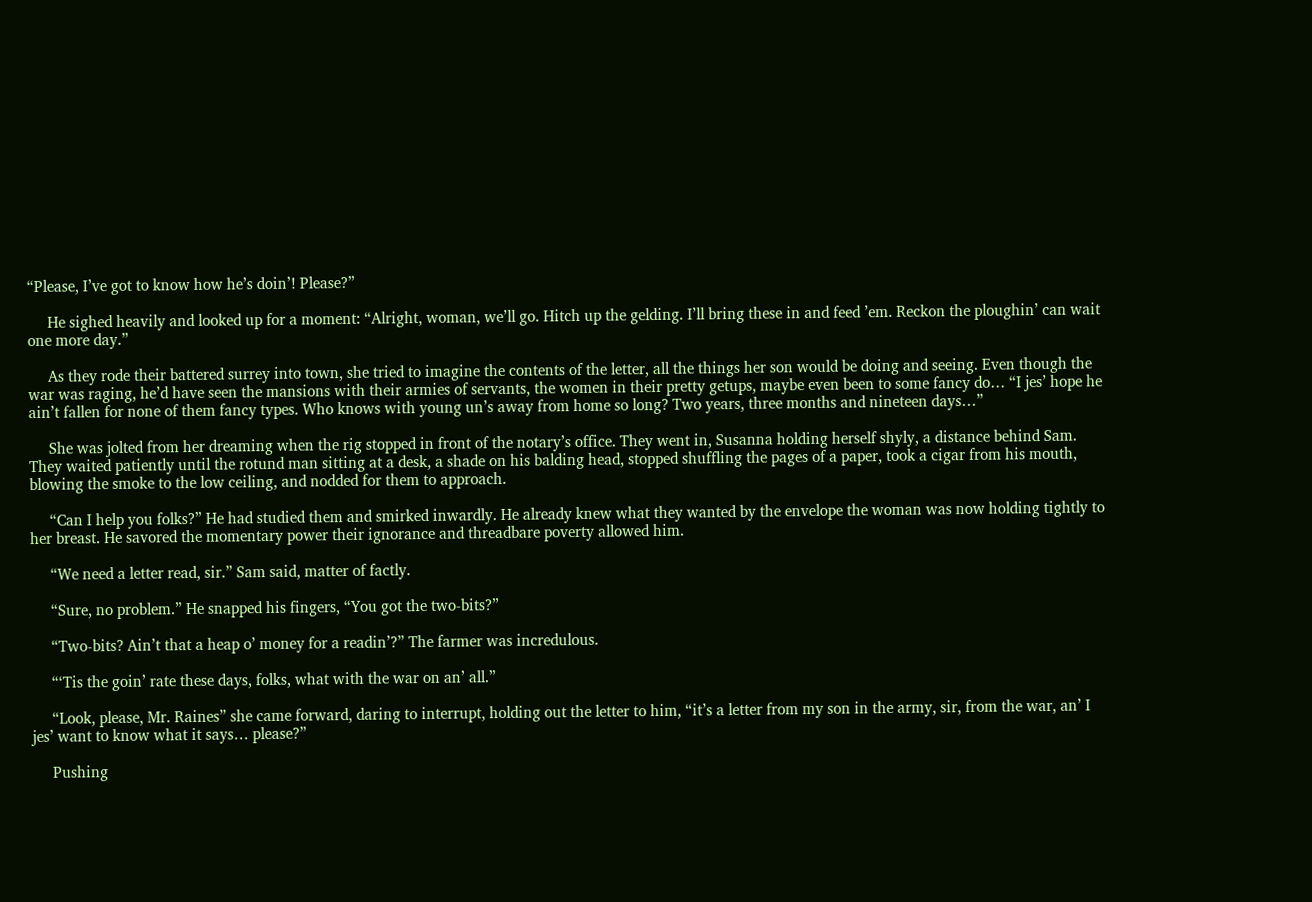“Please, I’ve got to know how he’s doin’! Please?”

     He sighed heavily and looked up for a moment: “Alright, woman, we’ll go. Hitch up the gelding. I’ll bring these in and feed ’em. Reckon the ploughin’ can wait one more day.”

     As they rode their battered surrey into town, she tried to imagine the contents of the letter, all the things her son would be doing and seeing. Even though the war was raging, he’d have seen the mansions with their armies of servants, the women in their pretty getups, maybe even been to some fancy do… “I jes’ hope he ain’t fallen for none of them fancy types. Who knows with young un’s away from home so long? Two years, three months and nineteen days…”

     She was jolted from her dreaming when the rig stopped in front of the notary’s office. They went in, Susanna holding herself shyly, a distance behind Sam. They waited patiently until the rotund man sitting at a desk, a shade on his balding head, stopped shuffling the pages of a paper, took a cigar from his mouth, blowing the smoke to the low ceiling, and nodded for them to approach.

     “Can I help you folks?” He had studied them and smirked inwardly. He already knew what they wanted by the envelope the woman was now holding tightly to her breast. He savored the momentary power their ignorance and threadbare poverty allowed him.

     “We need a letter read, sir.” Sam said, matter of factly.

     “Sure, no problem.” He snapped his fingers, “You got the two-bits?”

     “Two-bits? Ain’t that a heap o’ money for a readin’?” The farmer was incredulous.

     “‘Tis the goin’ rate these days, folks, what with the war on an’ all.”

     “Look, please, Mr. Raines” she came forward, daring to interrupt, holding out the letter to him, “it’s a letter from my son in the army, sir, from the war, an’ I jes’ want to know what it says… please?”

     Pushing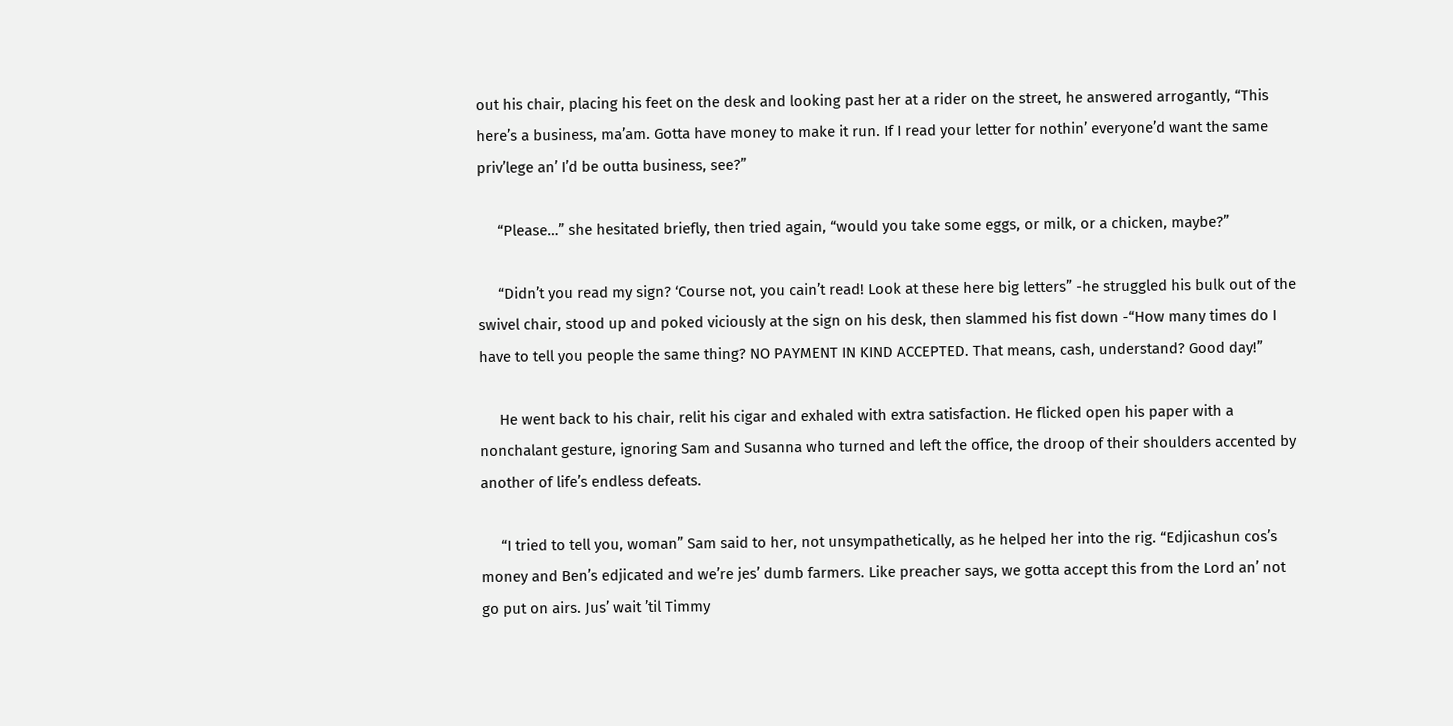out his chair, placing his feet on the desk and looking past her at a rider on the street, he answered arrogantly, “This here’s a business, ma’am. Gotta have money to make it run. If I read your letter for nothin’ everyone’d want the same priv’lege an’ I’d be outta business, see?”

     “Please…” she hesitated briefly, then tried again, “would you take some eggs, or milk, or a chicken, maybe?”

     “Didn’t you read my sign? ‘Course not, you cain’t read! Look at these here big letters” -he struggled his bulk out of the swivel chair, stood up and poked viciously at the sign on his desk, then slammed his fist down -“How many times do I have to tell you people the same thing? NO PAYMENT IN KIND ACCEPTED. That means, cash, understand? Good day!”

     He went back to his chair, relit his cigar and exhaled with extra satisfaction. He flicked open his paper with a nonchalant gesture, ignoring Sam and Susanna who turned and left the office, the droop of their shoulders accented by another of life’s endless defeats.

     “I tried to tell you, woman” Sam said to her, not unsympathetically, as he helped her into the rig. “Edjicashun cos’s money and Ben’s edjicated and we’re jes’ dumb farmers. Like preacher says, we gotta accept this from the Lord an’ not go put on airs. Jus’ wait ’til Timmy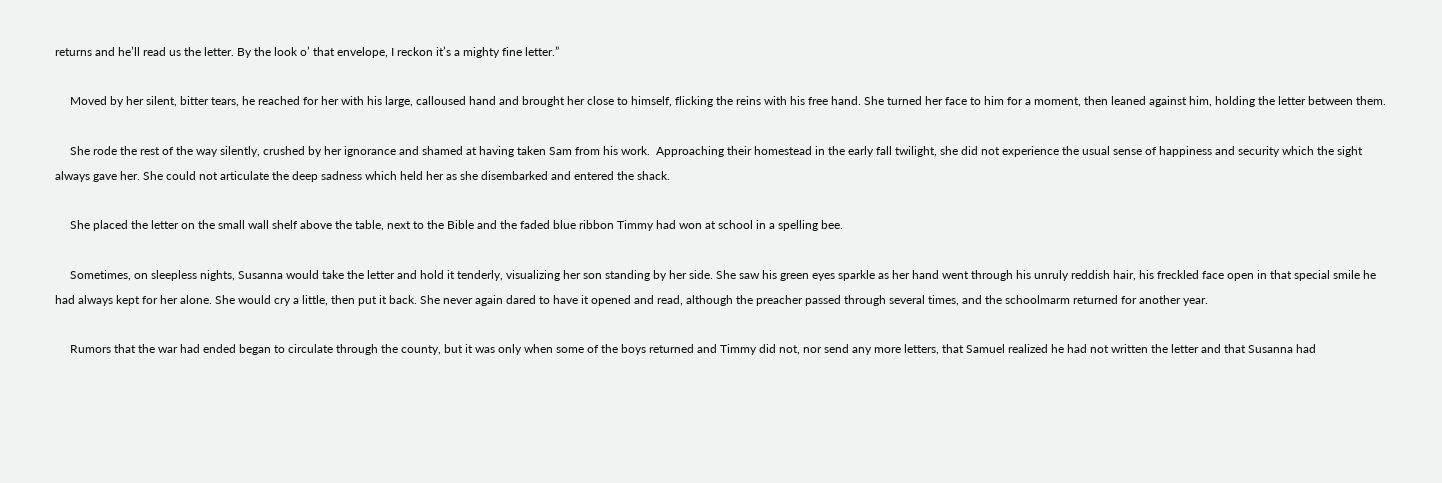returns and he’ll read us the letter. By the look o’ that envelope, I reckon it’s a mighty fine letter.”

     Moved by her silent, bitter tears, he reached for her with his large, calloused hand and brought her close to himself, flicking the reins with his free hand. She turned her face to him for a moment, then leaned against him, holding the letter between them.

     She rode the rest of the way silently, crushed by her ignorance and shamed at having taken Sam from his work.  Approaching their homestead in the early fall twilight, she did not experience the usual sense of happiness and security which the sight always gave her. She could not articulate the deep sadness which held her as she disembarked and entered the shack.

     She placed the letter on the small wall shelf above the table, next to the Bible and the faded blue ribbon Timmy had won at school in a spelling bee.

     Sometimes, on sleepless nights, Susanna would take the letter and hold it tenderly, visualizing her son standing by her side. She saw his green eyes sparkle as her hand went through his unruly reddish hair, his freckled face open in that special smile he had always kept for her alone. She would cry a little, then put it back. She never again dared to have it opened and read, although the preacher passed through several times, and the schoolmarm returned for another year.

     Rumors that the war had ended began to circulate through the county, but it was only when some of the boys returned and Timmy did not, nor send any more letters, that Samuel realized he had not written the letter and that Susanna had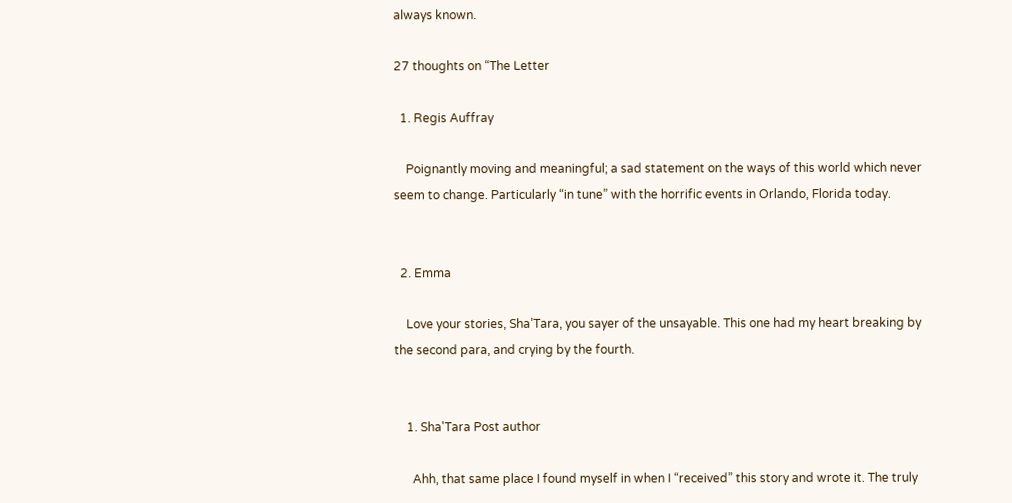always known.

27 thoughts on “The Letter

  1. Regis Auffray

    Poignantly moving and meaningful; a sad statement on the ways of this world which never seem to change. Particularly “in tune” with the horrific events in Orlando, Florida today.


  2. Emma

    Love your stories, Sha’Tara, you sayer of the unsayable. This one had my heart breaking by the second para, and crying by the fourth.


    1. Sha'Tara Post author

      Ahh, that same place I found myself in when I “received” this story and wrote it. The truly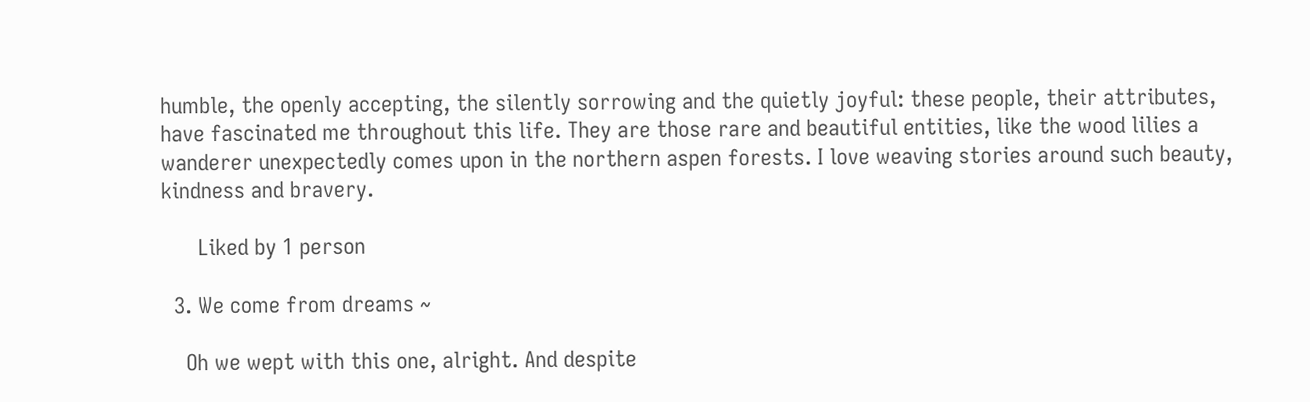humble, the openly accepting, the silently sorrowing and the quietly joyful: these people, their attributes, have fascinated me throughout this life. They are those rare and beautiful entities, like the wood lilies a wanderer unexpectedly comes upon in the northern aspen forests. I love weaving stories around such beauty, kindness and bravery.

      Liked by 1 person

  3. We come from dreams ~

    Oh we wept with this one, alright. And despite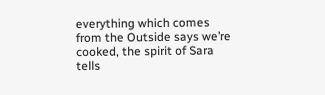everything which comes from the Outside says we’re cooked, the spirit of Sara tells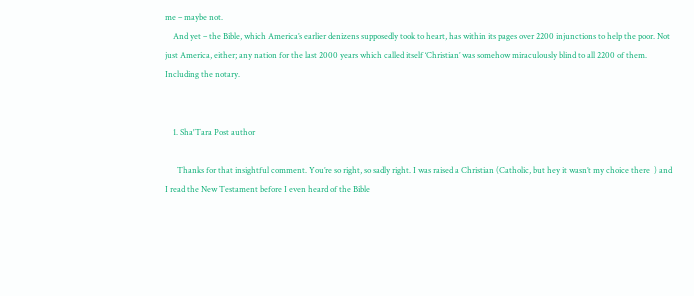me – maybe not.
    And yet – the Bible, which America’s earlier denizens supposedly took to heart, has within its pages over 2200 injunctions to help the poor. Not just America, either; any nation for the last 2000 years which called itself ‘Christian’ was somehow miraculously blind to all 2200 of them. Including the notary.


    1. Sha'Tara Post author

      Thanks for that insightful comment. You’re so right, so sadly right. I was raised a Christian (Catholic, but hey it wasn’t my choice there  ) and I read the New Testament before I even heard of the Bible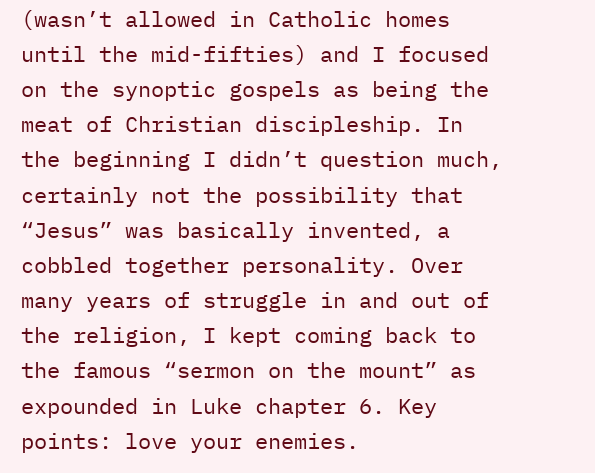(wasn’t allowed in Catholic homes until the mid-fifties) and I focused on the synoptic gospels as being the meat of Christian discipleship. In the beginning I didn’t question much, certainly not the possibility that “Jesus” was basically invented, a cobbled together personality. Over many years of struggle in and out of the religion, I kept coming back to the famous “sermon on the mount” as expounded in Luke chapter 6. Key points: love your enemies.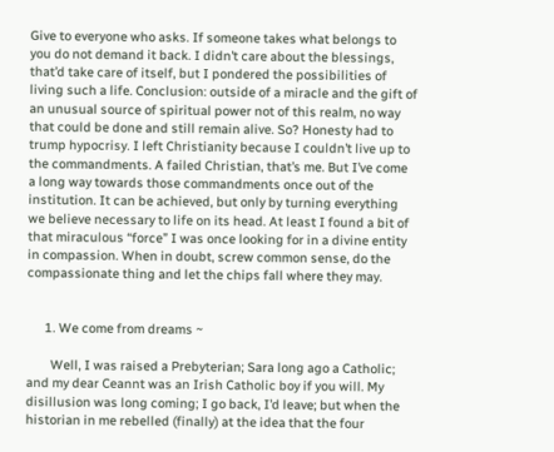Give to everyone who asks. If someone takes what belongs to you do not demand it back. I didn’t care about the blessings, that’d take care of itself, but I pondered the possibilities of living such a life. Conclusion: outside of a miracle and the gift of an unusual source of spiritual power not of this realm, no way that could be done and still remain alive. So? Honesty had to trump hypocrisy. I left Christianity because I couldn’t live up to the commandments. A failed Christian, that’s me. But I’ve come a long way towards those commandments once out of the institution. It can be achieved, but only by turning everything we believe necessary to life on its head. At least I found a bit of that miraculous “force” I was once looking for in a divine entity in compassion. When in doubt, screw common sense, do the compassionate thing and let the chips fall where they may.


      1. We come from dreams ~

        Well, I was raised a Prebyterian; Sara long ago a Catholic; and my dear Ceannt was an Irish Catholic boy if you will. My disillusion was long coming; I go back, I’d leave; but when the historian in me rebelled (finally) at the idea that the four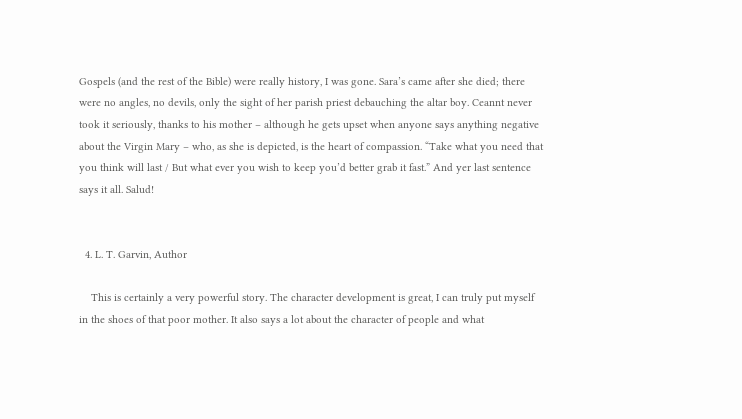Gospels (and the rest of the Bible) were really history, I was gone. Sara’s came after she died; there were no angles, no devils, only the sight of her parish priest debauching the altar boy. Ceannt never took it seriously, thanks to his mother – although he gets upset when anyone says anything negative about the Virgin Mary – who, as she is depicted, is the heart of compassion. “Take what you need that you think will last / But what ever you wish to keep you’d better grab it fast.” And yer last sentence says it all. Salud!


  4. L. T. Garvin, Author

    This is certainly a very powerful story. The character development is great, I can truly put myself in the shoes of that poor mother. It also says a lot about the character of people and what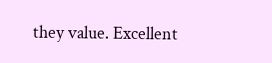they value. Excellent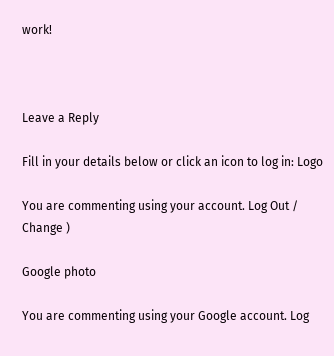work!



Leave a Reply

Fill in your details below or click an icon to log in: Logo

You are commenting using your account. Log Out /  Change )

Google photo

You are commenting using your Google account. Log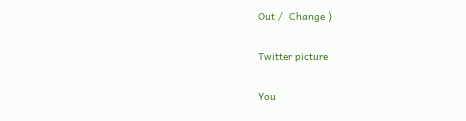Out /  Change )

Twitter picture

You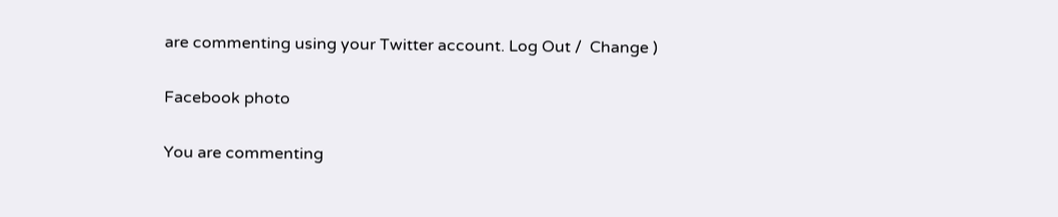are commenting using your Twitter account. Log Out /  Change )

Facebook photo

You are commenting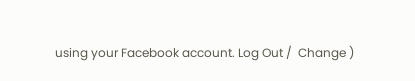using your Facebook account. Log Out /  Change )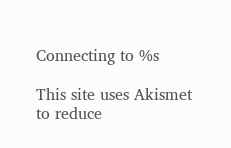Connecting to %s

This site uses Akismet to reduce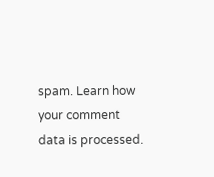spam. Learn how your comment data is processed.